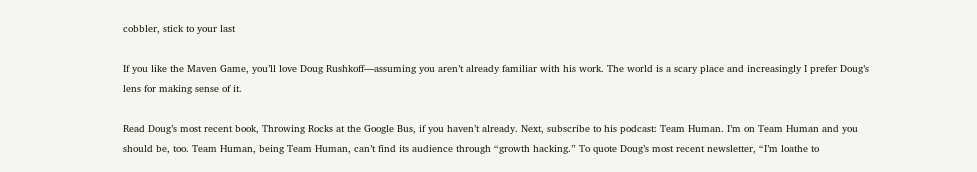cobbler, stick to your last

If you like the Maven Game, you’ll love Doug Rushkoff—assuming you aren’t already familiar with his work. The world is a scary place and increasingly I prefer Doug’s lens for making sense of it.

Read Doug’s most recent book, Throwing Rocks at the Google Bus, if you haven’t already. Next, subscribe to his podcast: Team Human. I’m on Team Human and you should be, too. Team Human, being Team Human, can’t find its audience through “growth hacking.” To quote Doug’s most recent newsletter, “I’m loathe to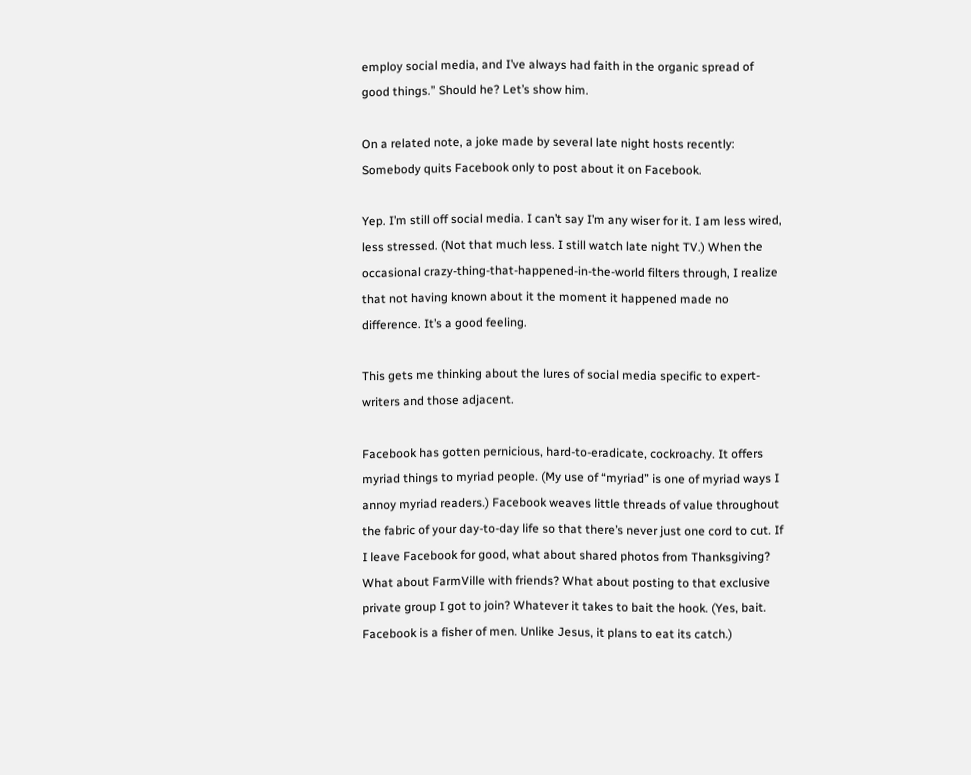employ social media, and I’ve always had faith in the organic spread of good things.” Should he? Let’s show him.

On a related note, a joke made by several late night hosts recently: Somebody quits Facebook only to post about it on Facebook.

Yep. I’m still off social media. I can’t say I’m any wiser for it. I am less wired, less stressed. (Not that much less. I still watch late night TV.) When the occasional crazy-thing-that-happened-in-the-world filters through, I realize that not having known about it the moment it happened made no difference. It’s a good feeling.

This gets me thinking about the lures of social media specific to expert-writers and those adjacent.

Facebook has gotten pernicious, hard-to-eradicate, cockroachy. It offers myriad things to myriad people. (My use of “myriad” is one of myriad ways I annoy myriad readers.) Facebook weaves little threads of value throughout the fabric of your day-to-day life so that there’s never just one cord to cut. If I leave Facebook for good, what about shared photos from Thanksgiving? What about FarmVille with friends? What about posting to that exclusive private group I got to join? Whatever it takes to bait the hook. (Yes, bait. Facebook is a fisher of men. Unlike Jesus, it plans to eat its catch.)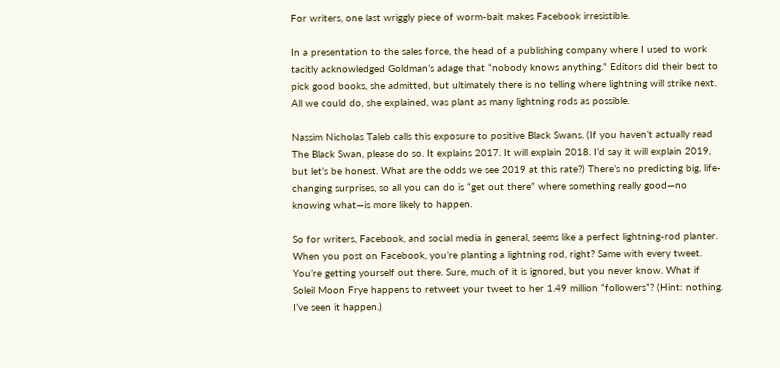For writers, one last wriggly piece of worm-bait makes Facebook irresistible.

In a presentation to the sales force, the head of a publishing company where I used to work tacitly acknowledged Goldman’s adage that “nobody knows anything.” Editors did their best to pick good books, she admitted, but ultimately there is no telling where lightning will strike next. All we could do, she explained, was plant as many lightning rods as possible.

Nassim Nicholas Taleb calls this exposure to positive Black Swans. (If you haven’t actually read The Black Swan, please do so. It explains 2017. It will explain 2018. I’d say it will explain 2019, but let’s be honest. What are the odds we see 2019 at this rate?) There’s no predicting big, life-changing surprises, so all you can do is “get out there” where something really good—no knowing what—is more likely to happen.

So for writers, Facebook, and social media in general, seems like a perfect lightning-rod planter. When you post on Facebook, you’re planting a lightning rod, right? Same with every tweet. You’re getting yourself out there. Sure, much of it is ignored, but you never know. What if Soleil Moon Frye happens to retweet your tweet to her 1.49 million “followers”? (Hint: nothing. I’ve seen it happen.)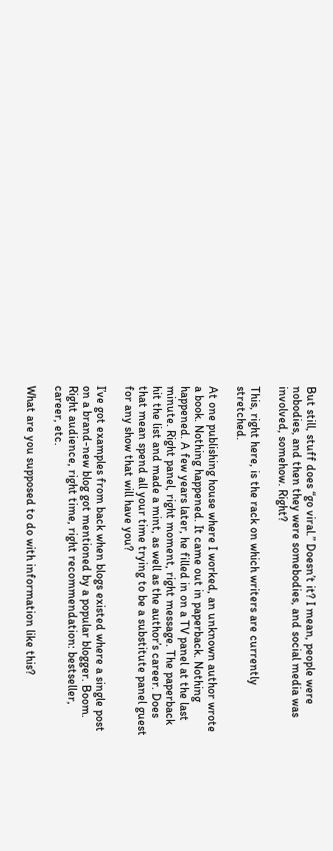But still, stuff does “go viral.” Doesn’t it? I mean, people were nobodies, and then they were somebodies, and social media was involved, somehow. Right?

This, right here, is the rack on which writers are currently stretched.

At one publishing house where I worked, an unknown author wrote a book. Nothing happened. It came out in paperback. Nothing happened. A few years later, he filled in on a TV panel at the last minute. Right panel, right moment, right message. The paperback hit the list and made a mint, as well as the author’s career. Does that mean spend all your time trying to be a substitute panel guest for any show that will have you?

I’ve got examples from back when blogs existed where a single post on a brand-new blog got mentioned by a popular blogger. Boom. Right audience, right time, right recommendation: bestseller, career, etc.

What are you supposed to do with information like this?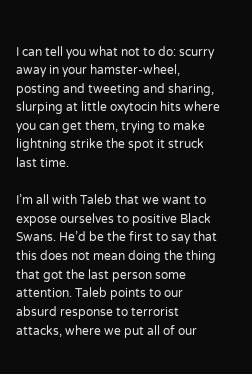I can tell you what not to do: scurry away in your hamster-wheel, posting and tweeting and sharing, slurping at little oxytocin hits where you can get them, trying to make lightning strike the spot it struck last time.

I’m all with Taleb that we want to expose ourselves to positive Black Swans. He’d be the first to say that this does not mean doing the thing that got the last person some attention. Taleb points to our absurd response to terrorist attacks, where we put all of our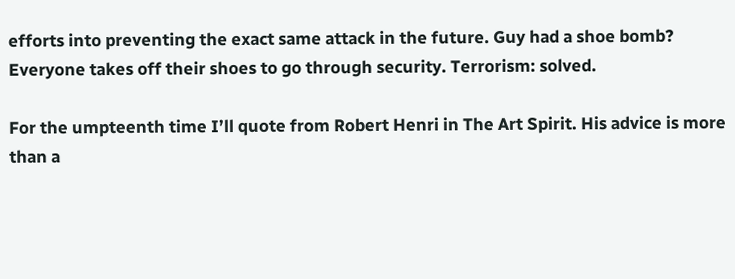efforts into preventing the exact same attack in the future. Guy had a shoe bomb? Everyone takes off their shoes to go through security. Terrorism: solved.

For the umpteenth time I’ll quote from Robert Henri in The Art Spirit. His advice is more than a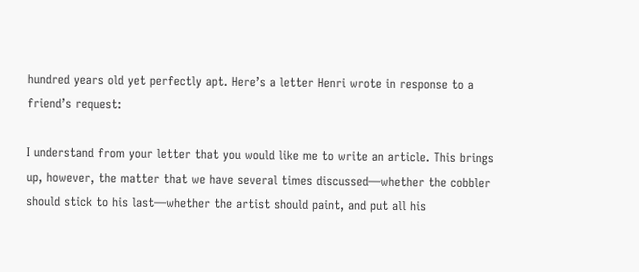hundred years old yet perfectly apt. Here’s a letter Henri wrote in response to a friend’s request:

I understand from your letter that you would like me to write an article. This brings up, however, the matter that we have several times discussed—whether the cobbler should stick to his last—whether the artist should paint, and put all his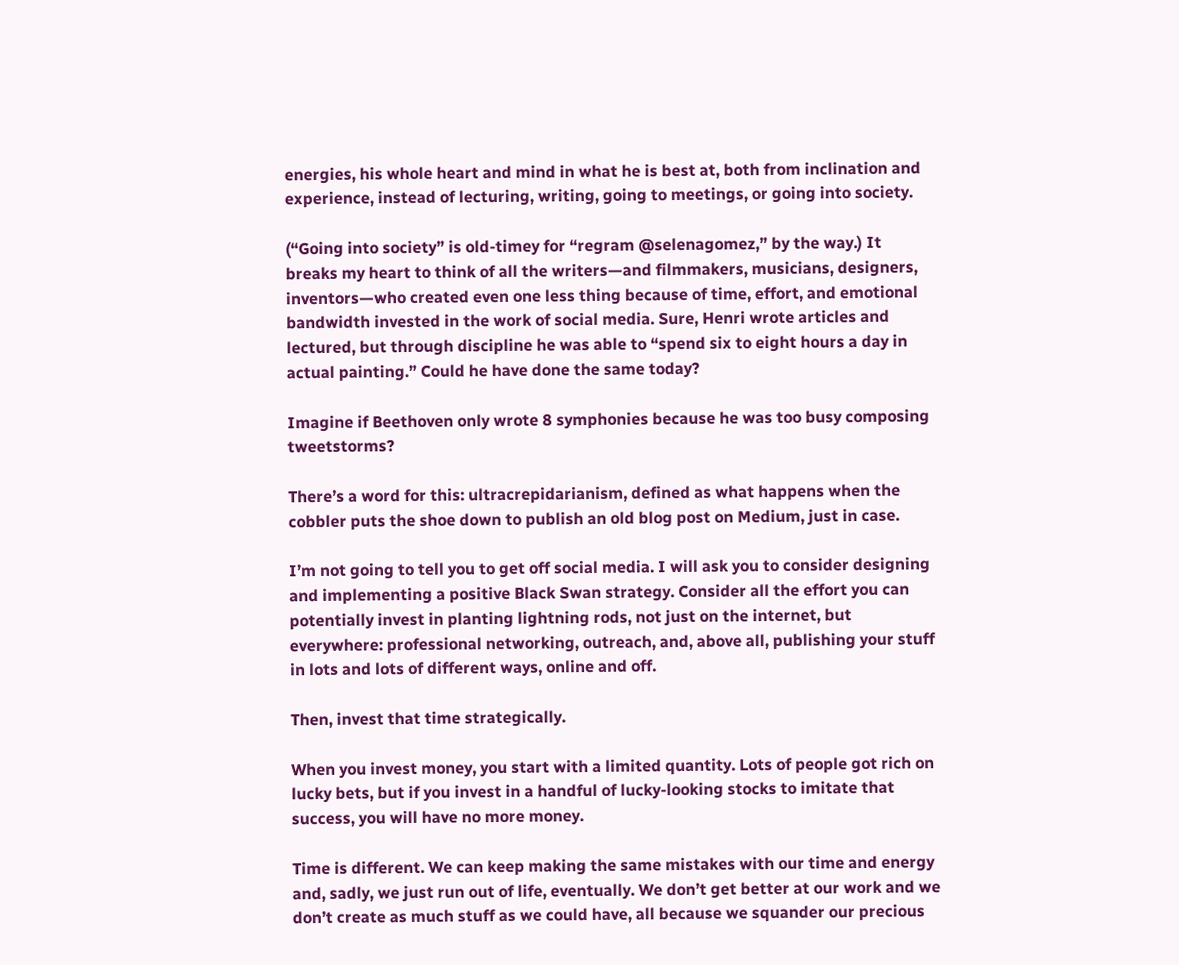energies, his whole heart and mind in what he is best at, both from inclination and experience, instead of lecturing, writing, going to meetings, or going into society.

(“Going into society” is old-timey for “regram @selenagomez,” by the way.) It breaks my heart to think of all the writers—and filmmakers, musicians, designers, inventors—who created even one less thing because of time, effort, and emotional bandwidth invested in the work of social media. Sure, Henri wrote articles and lectured, but through discipline he was able to “spend six to eight hours a day in actual painting.” Could he have done the same today?

Imagine if Beethoven only wrote 8 symphonies because he was too busy composing tweetstorms?

There’s a word for this: ultracrepidarianism, defined as what happens when the cobbler puts the shoe down to publish an old blog post on Medium, just in case.

I’m not going to tell you to get off social media. I will ask you to consider designing and implementing a positive Black Swan strategy. Consider all the effort you can potentially invest in planting lightning rods, not just on the internet, but everywhere: professional networking, outreach, and, above all, publishing your stuff in lots and lots of different ways, online and off.

Then, invest that time strategically.

When you invest money, you start with a limited quantity. Lots of people got rich on lucky bets, but if you invest in a handful of lucky-looking stocks to imitate that success, you will have no more money.

Time is different. We can keep making the same mistakes with our time and energy and, sadly, we just run out of life, eventually. We don’t get better at our work and we don’t create as much stuff as we could have, all because we squander our precious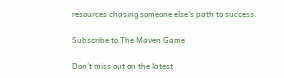resources chasing someone else’s path to success.

Subscribe to The Maven Game

Don’t miss out on the latest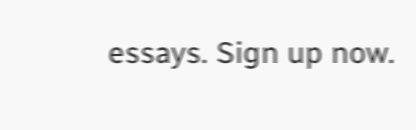essays. Sign up now.